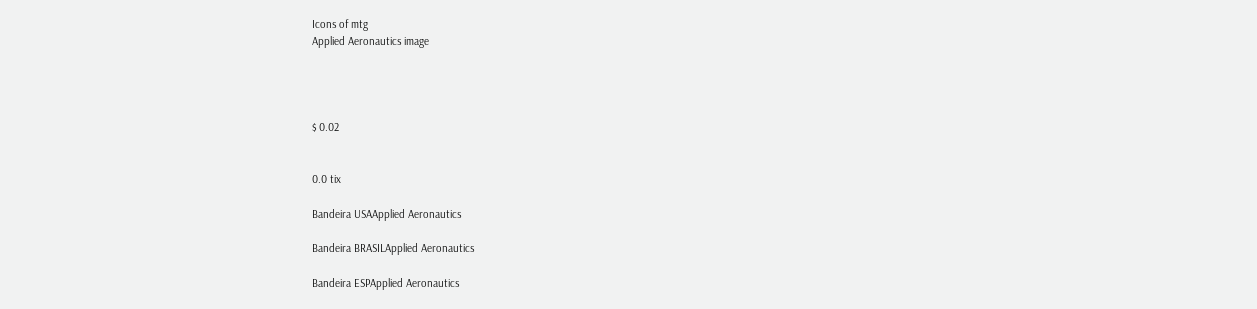Icons of mtg
Applied Aeronautics image




$ 0.02


0.0 tix

Bandeira USAApplied Aeronautics

Bandeira BRASILApplied Aeronautics

Bandeira ESPApplied Aeronautics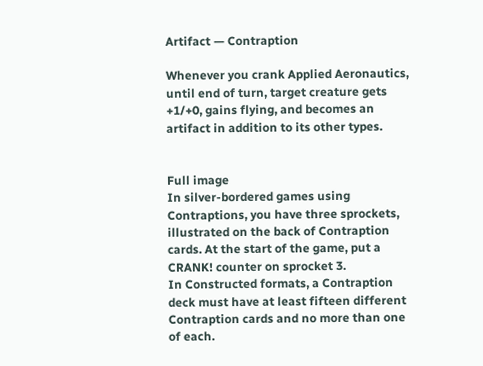Artifact — Contraption

Whenever you crank Applied Aeronautics, until end of turn, target creature gets +1/+0, gains flying, and becomes an artifact in addition to its other types.


Full image
In silver-bordered games using Contraptions, you have three sprockets, illustrated on the back of Contraption cards. At the start of the game, put a CRANK! counter on sprocket 3.
In Constructed formats, a Contraption deck must have at least fifteen different Contraption cards and no more than one of each.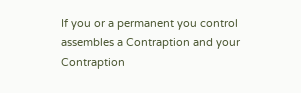If you or a permanent you control assembles a Contraption and your Contraption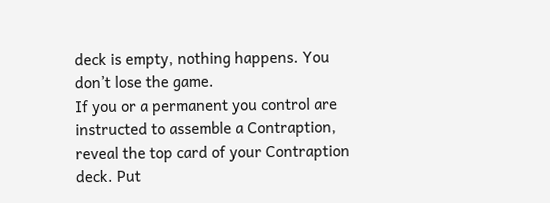deck is empty, nothing happens. You don’t lose the game.
If you or a permanent you control are instructed to assemble a Contraption, reveal the top card of your Contraption deck. Put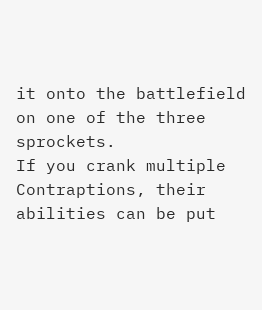it onto the battlefield on one of the three sprockets.
If you crank multiple Contraptions, their abilities can be put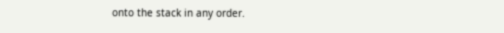onto the stack in any order.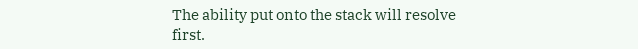The ability put onto the stack will resolve first.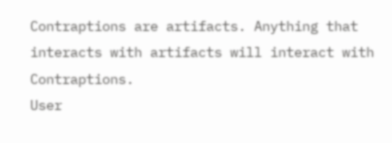Contraptions are artifacts. Anything that interacts with artifacts will interact with Contraptions.
User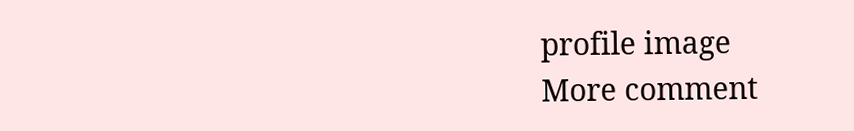profile image
More comment